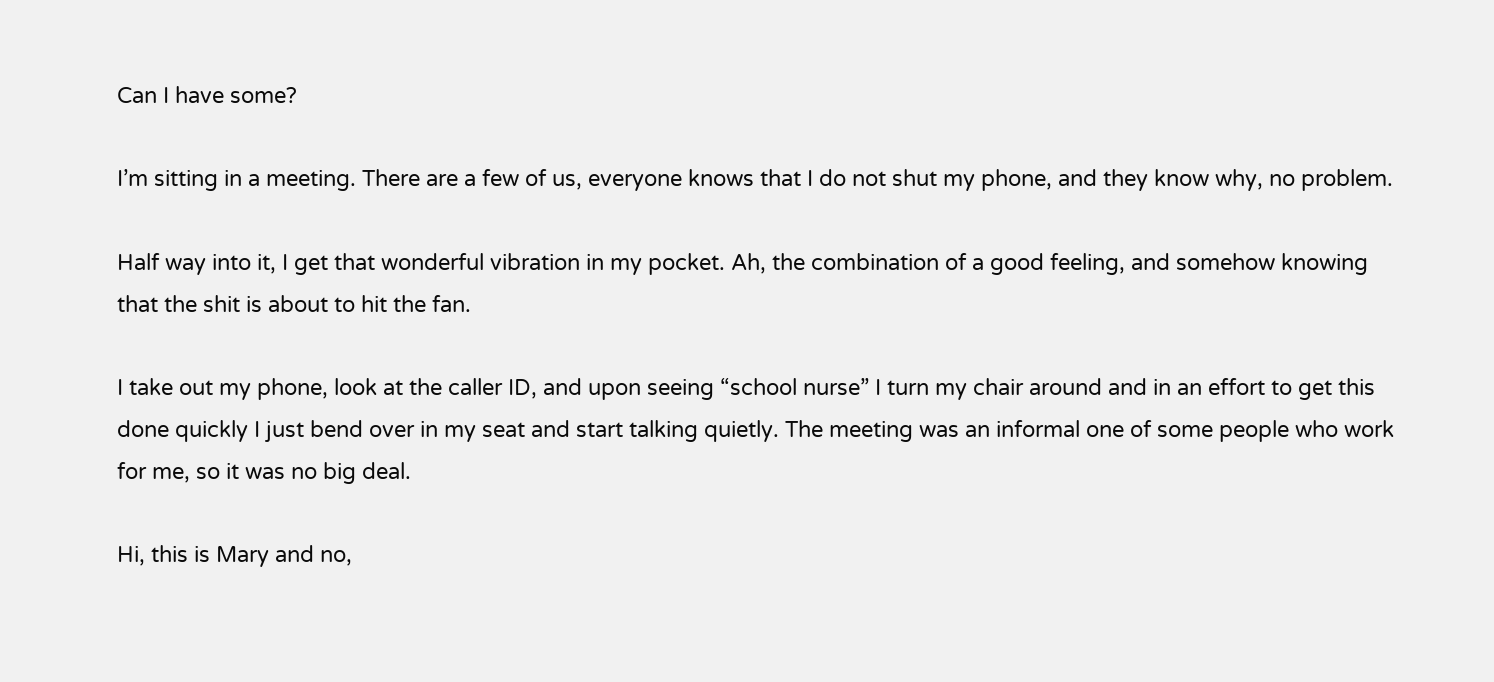Can I have some?

I’m sitting in a meeting. There are a few of us, everyone knows that I do not shut my phone, and they know why, no problem.

Half way into it, I get that wonderful vibration in my pocket. Ah, the combination of a good feeling, and somehow knowing that the shit is about to hit the fan.

I take out my phone, look at the caller ID, and upon seeing “school nurse” I turn my chair around and in an effort to get this done quickly I just bend over in my seat and start talking quietly. The meeting was an informal one of some people who work for me, so it was no big deal.

Hi, this is Mary and no,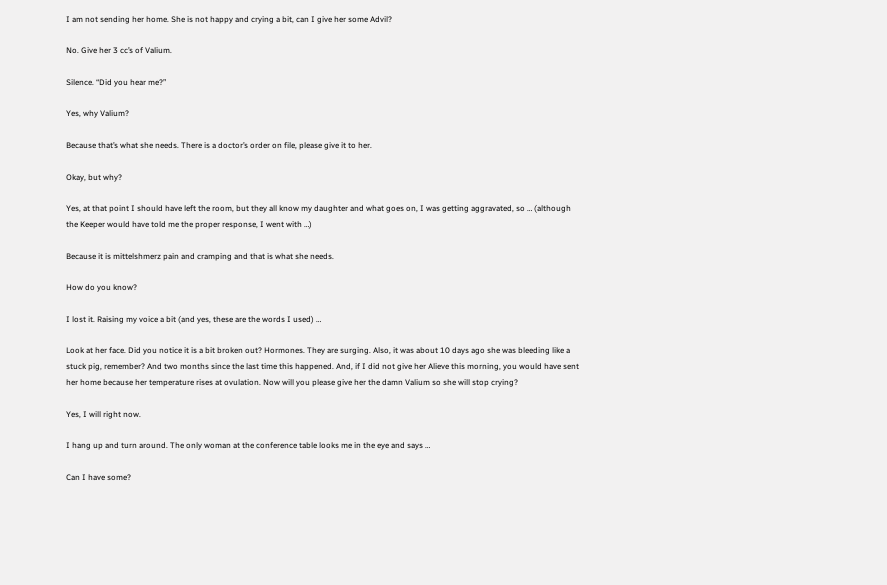I am not sending her home. She is not happy and crying a bit, can I give her some Advil?

No. Give her 3 cc’s of Valium.

Silence. “Did you hear me?”

Yes, why Valium?

Because that’s what she needs. There is a doctor’s order on file, please give it to her.

Okay, but why?

Yes, at that point I should have left the room, but they all know my daughter and what goes on, I was getting aggravated, so … (although the Keeper would have told me the proper response, I went with …)

Because it is mittelshmerz pain and cramping and that is what she needs.

How do you know?

I lost it. Raising my voice a bit (and yes, these are the words I used) …

Look at her face. Did you notice it is a bit broken out? Hormones. They are surging. Also, it was about 10 days ago she was bleeding like a stuck pig, remember? And two months since the last time this happened. And, if I did not give her Alieve this morning, you would have sent her home because her temperature rises at ovulation. Now will you please give her the damn Valium so she will stop crying?

Yes, I will right now.

I hang up and turn around. The only woman at the conference table looks me in the eye and says …

Can I have some?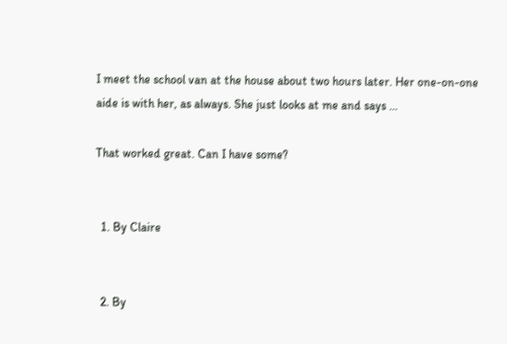I meet the school van at the house about two hours later. Her one-on-one aide is with her, as always. She just looks at me and says …

That worked great. Can I have some?


  1. By Claire


  2. By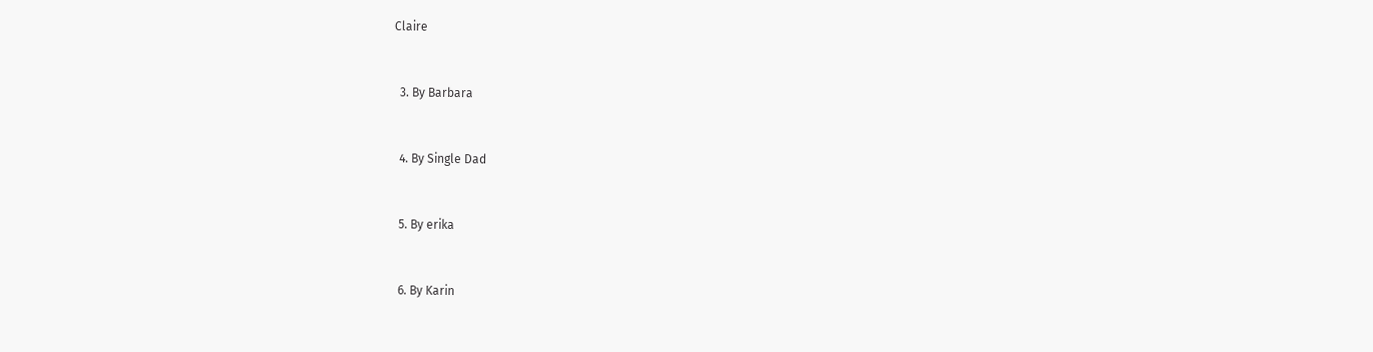Claire


  3. By Barbara


  4. By Single Dad


  5. By erika


  6. By Karin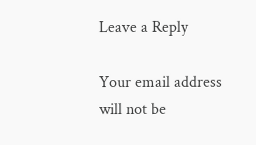Leave a Reply

Your email address will not be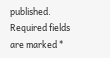published. Required fields are marked *